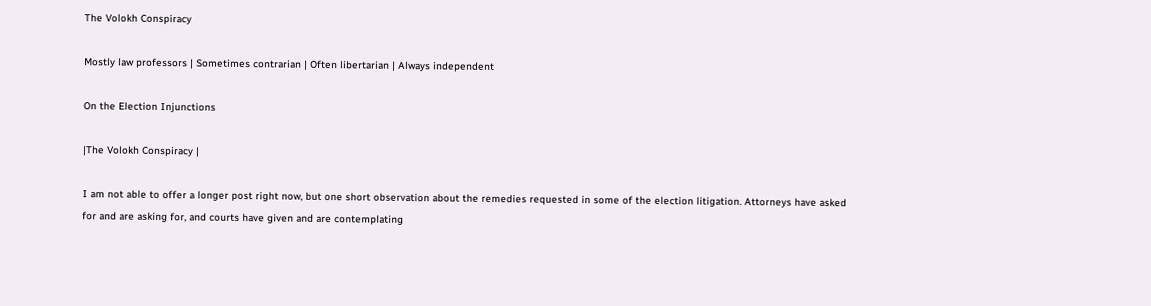The Volokh Conspiracy

Mostly law professors | Sometimes contrarian | Often libertarian | Always independent

On the Election Injunctions

|The Volokh Conspiracy |

I am not able to offer a longer post right now, but one short observation about the remedies requested in some of the election litigation. Attorneys have asked for and are asking for, and courts have given and are contemplating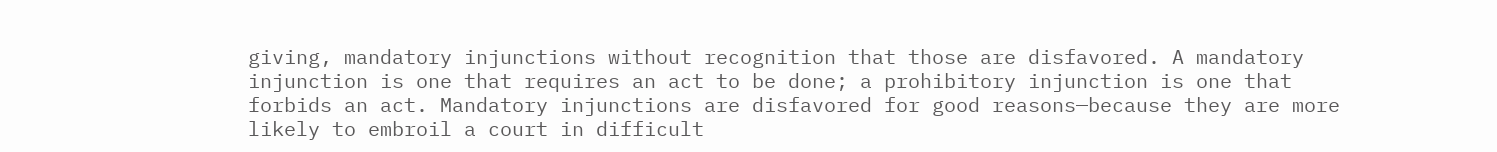giving, mandatory injunctions without recognition that those are disfavored. A mandatory injunction is one that requires an act to be done; a prohibitory injunction is one that forbids an act. Mandatory injunctions are disfavored for good reasons—because they are more likely to embroil a court in difficult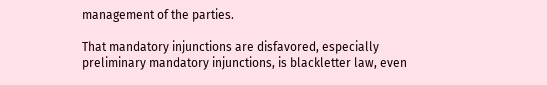management of the parties.

That mandatory injunctions are disfavored, especially preliminary mandatory injunctions, is blackletter law, even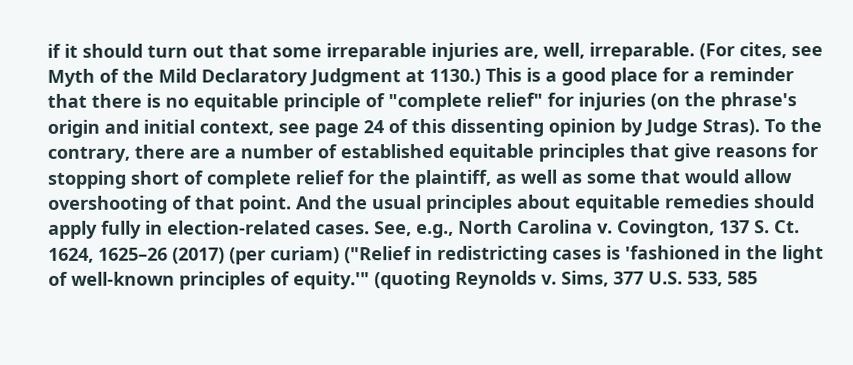if it should turn out that some irreparable injuries are, well, irreparable. (For cites, see Myth of the Mild Declaratory Judgment at 1130.) This is a good place for a reminder that there is no equitable principle of "complete relief" for injuries (on the phrase's origin and initial context, see page 24 of this dissenting opinion by Judge Stras). To the contrary, there are a number of established equitable principles that give reasons for stopping short of complete relief for the plaintiff, as well as some that would allow overshooting of that point. And the usual principles about equitable remedies should apply fully in election-related cases. See, e.g., North Carolina v. Covington, 137 S. Ct. 1624, 1625–26 (2017) (per curiam) ("Relief in redistricting cases is 'fashioned in the light of well-known principles of equity.'" (quoting Reynolds v. Sims, 377 U.S. 533, 585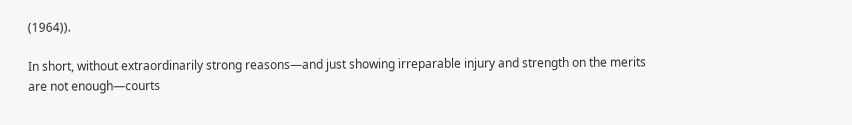(1964)).

In short, without extraordinarily strong reasons—and just showing irreparable injury and strength on the merits are not enough—courts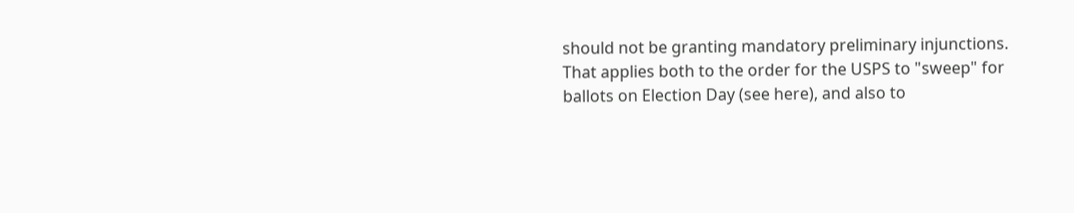should not be granting mandatory preliminary injunctions. That applies both to the order for the USPS to "sweep" for ballots on Election Day (see here), and also to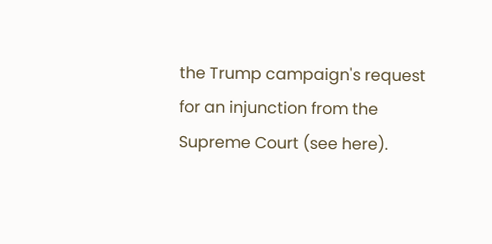the Trump campaign's request for an injunction from the Supreme Court (see here).